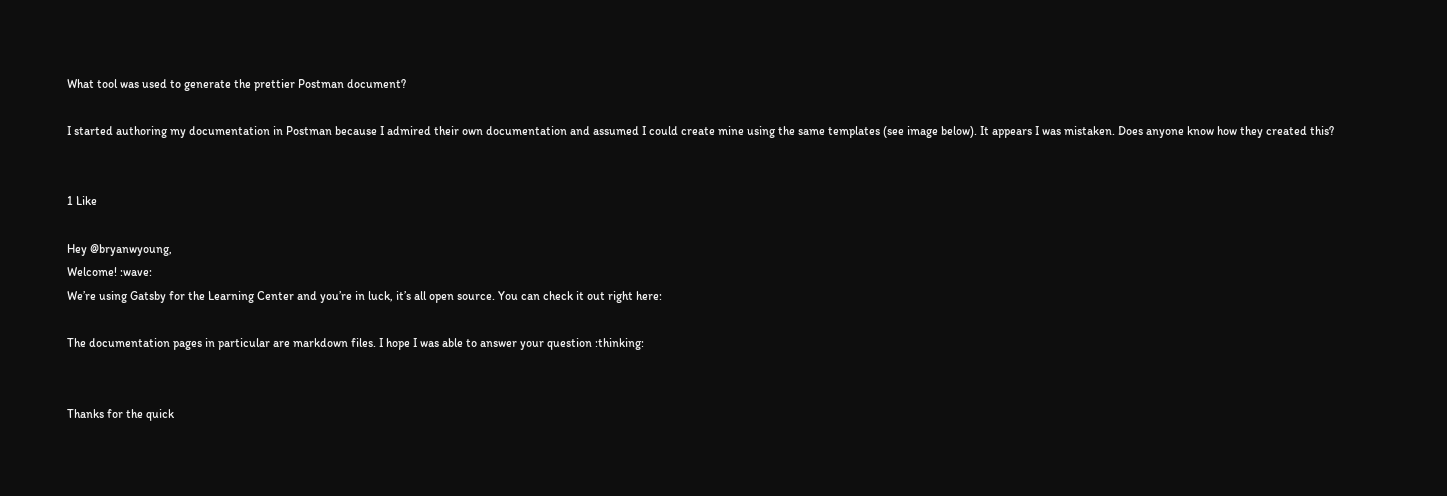What tool was used to generate the prettier Postman document?

I started authoring my documentation in Postman because I admired their own documentation and assumed I could create mine using the same templates (see image below). It appears I was mistaken. Does anyone know how they created this?


1 Like

Hey @bryanwyoung,
Welcome! :wave:
We’re using Gatsby for the Learning Center and you’re in luck, it’s all open source. You can check it out right here:

The documentation pages in particular are markdown files. I hope I was able to answer your question :thinking:


Thanks for the quick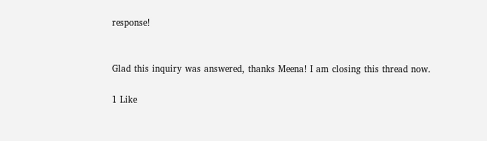response!


Glad this inquiry was answered, thanks Meena! I am closing this thread now.

1 Like